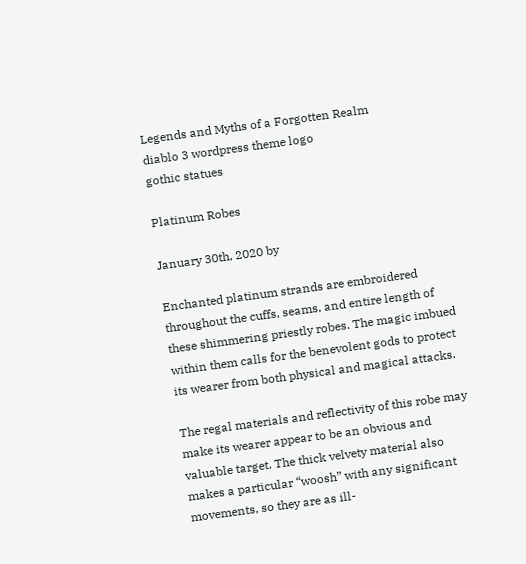Legends and Myths of a Forgotten Realm
diablo 3 wordpress theme logo
gothic statues

Platinum Robes

January 30th, 2020 by

Enchanted platinum strands are embroidered throughout the cuffs, seams, and entire length of these shimmering priestly robes. The magic imbued within them calls for the benevolent gods to protect its wearer from both physical and magical attacks.

The regal materials and reflectivity of this robe may make its wearer appear to be an obvious and valuable target. The thick velvety material also makes a particular “woosh” with any significant movements, so they are as ill-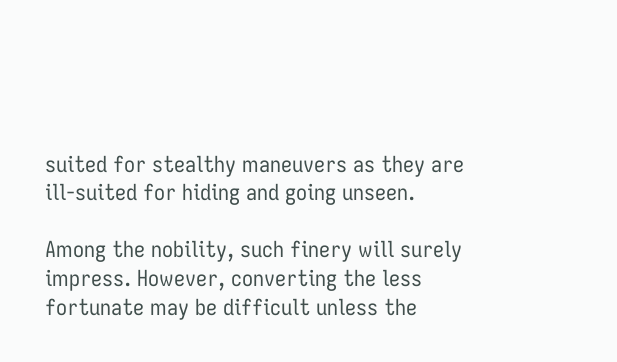suited for stealthy maneuvers as they are ill-suited for hiding and going unseen.

Among the nobility, such finery will surely impress. However, converting the less fortunate may be difficult unless the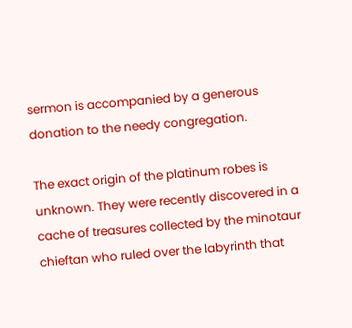sermon is accompanied by a generous donation to the needy congregation.

The exact origin of the platinum robes is unknown. They were recently discovered in a cache of treasures collected by the minotaur chieftan who ruled over the labyrinth that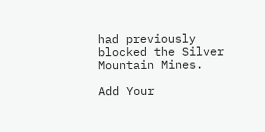had previously blocked the Silver Mountain Mines.

Add Your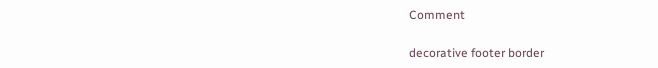Comment

decorative footer border